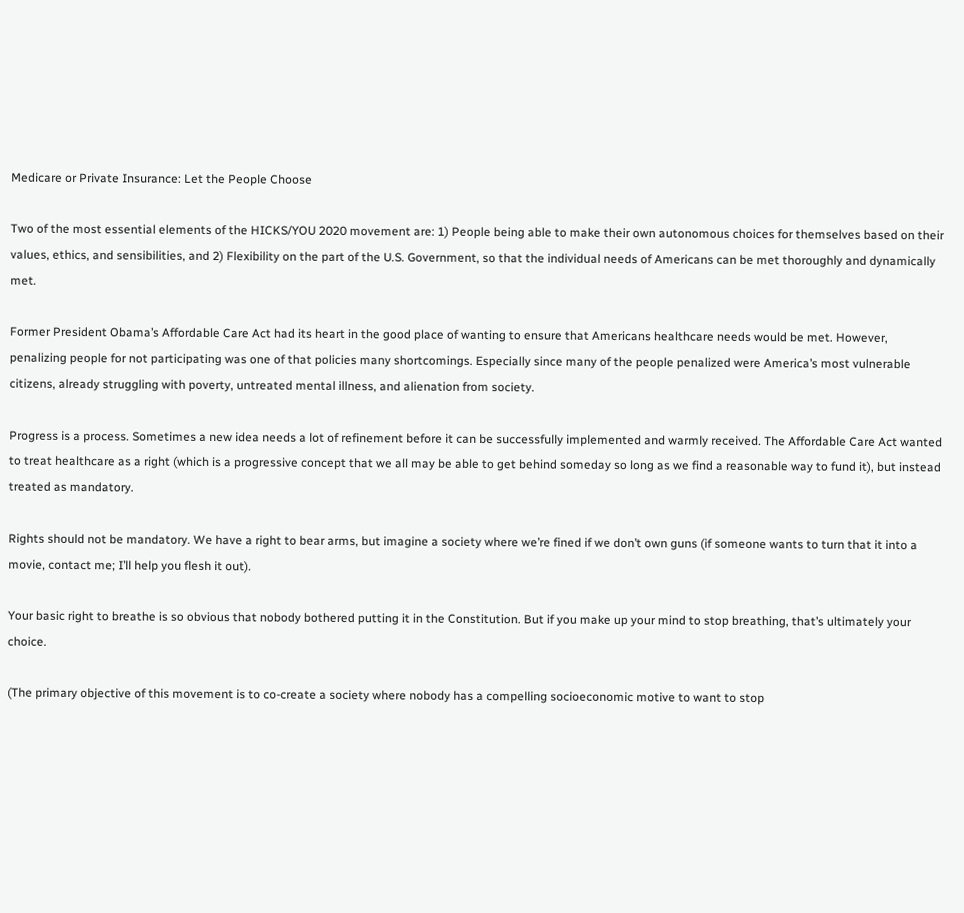Medicare or Private Insurance: Let the People Choose

Two of the most essential elements of the HICKS/YOU 2020 movement are: 1) People being able to make their own autonomous choices for themselves based on their values, ethics, and sensibilities, and 2) Flexibility on the part of the U.S. Government, so that the individual needs of Americans can be met thoroughly and dynamically met.

Former President Obama’s Affordable Care Act had its heart in the good place of wanting to ensure that Americans healthcare needs would be met. However, penalizing people for not participating was one of that policies many shortcomings. Especially since many of the people penalized were America’s most vulnerable citizens, already struggling with poverty, untreated mental illness, and alienation from society.

Progress is a process. Sometimes a new idea needs a lot of refinement before it can be successfully implemented and warmly received. The Affordable Care Act wanted to treat healthcare as a right (which is a progressive concept that we all may be able to get behind someday so long as we find a reasonable way to fund it), but instead treated as mandatory.

Rights should not be mandatory. We have a right to bear arms, but imagine a society where we’re fined if we don’t own guns (if someone wants to turn that it into a movie, contact me; I’ll help you flesh it out).

Your basic right to breathe is so obvious that nobody bothered putting it in the Constitution. But if you make up your mind to stop breathing, that’s ultimately your choice.

(The primary objective of this movement is to co-create a society where nobody has a compelling socioeconomic motive to want to stop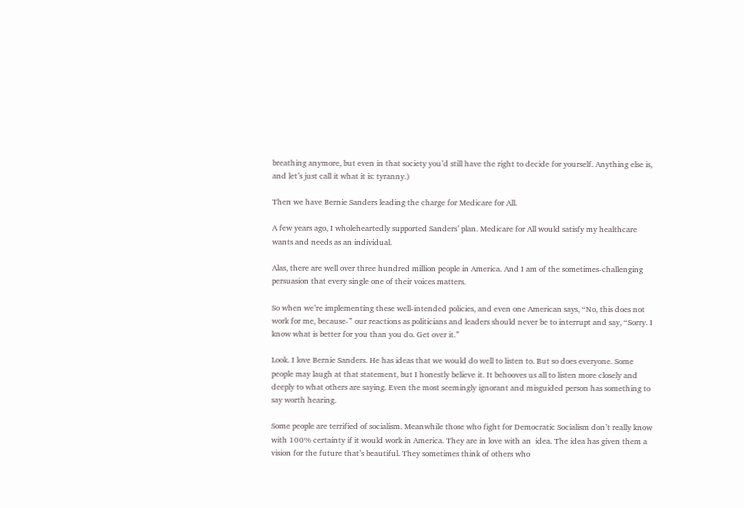breathing anymore, but even in that society you’d still have the right to decide for yourself. Anything else is, and let’s just call it what it is: tyranny.)

Then we have Bernie Sanders leading the charge for Medicare for All.

A few years ago, I wholeheartedly supported Sanders’ plan. Medicare for All would satisfy my healthcare wants and needs as an individual.

Alas, there are well over three hundred million people in America. And I am of the sometimes-challenging persuasion that every single one of their voices matters.

So when we’re implementing these well-intended policies, and even one American says, “No, this does not work for me, because-” our reactions as politicians and leaders should never be to interrupt and say, “Sorry. I know what is better for you than you do. Get over it.”

Look. I love Bernie Sanders. He has ideas that we would do well to listen to. But so does everyone. Some people may laugh at that statement, but I honestly believe it. It behooves us all to listen more closely and deeply to what others are saying. Even the most seemingly ignorant and misguided person has something to say worth hearing.

Some people are terrified of socialism. Meanwhile those who fight for Democratic Socialism don’t really know with 100% certainty if it would work in America. They are in love with an  idea. The idea has given them a vision for the future that’s beautiful. They sometimes think of others who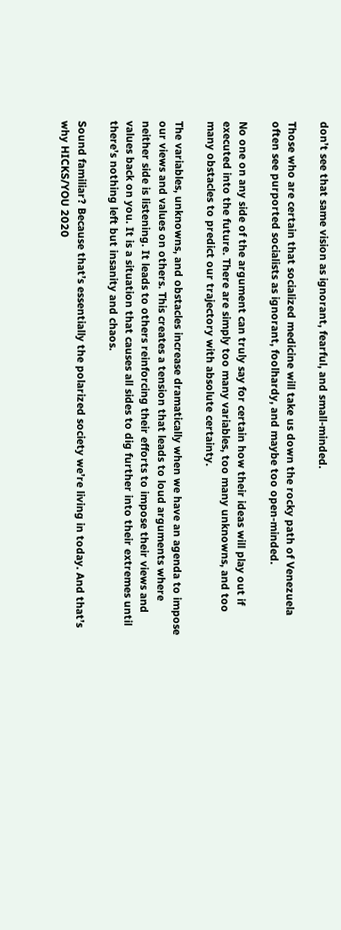don’t see that same vision as ignorant, fearful, and small-minded.

Those who are certain that socialized medicine will take us down the rocky path of Venezuela often see purported socialists as ignorant, foolhardy, and maybe too open-minded.

No one on any side of the argument can truly say for certain how their ideas will play out if executed into the future. There are simply too many variables, too many unknowns, and too many obstacles to predict our trajectory with absolute certainty.

The variables, unknowns, and obstacles increase dramatically when we have an agenda to impose our views and values on others. This creates a tension that leads to loud arguments where neither side is listening. It leads to others reinforcing their efforts to impose their views and values back on you. It is a situation that causes all sides to dig further into their extremes until there’s nothing left but insanity and chaos.

Sound familiar? Because that’s essentially the polarized society we’re living in today. And that’s why HICKS/YOU 2020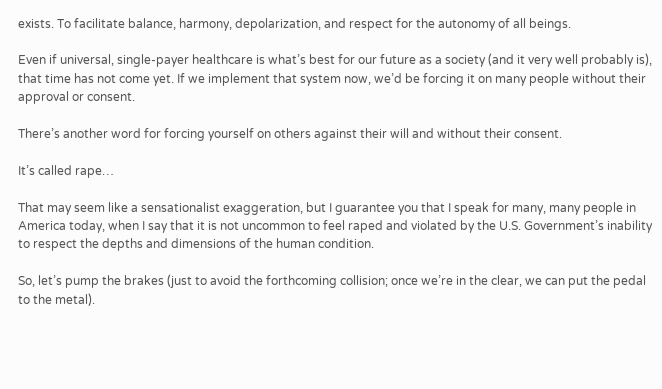exists. To facilitate balance, harmony, depolarization, and respect for the autonomy of all beings.

Even if universal, single-payer healthcare is what’s best for our future as a society (and it very well probably is), that time has not come yet. If we implement that system now, we’d be forcing it on many people without their approval or consent.

There’s another word for forcing yourself on others against their will and without their consent.

It’s called rape…

That may seem like a sensationalist exaggeration, but I guarantee you that I speak for many, many people in America today, when I say that it is not uncommon to feel raped and violated by the U.S. Government’s inability to respect the depths and dimensions of the human condition.

So, let’s pump the brakes (just to avoid the forthcoming collision; once we’re in the clear, we can put the pedal to the metal).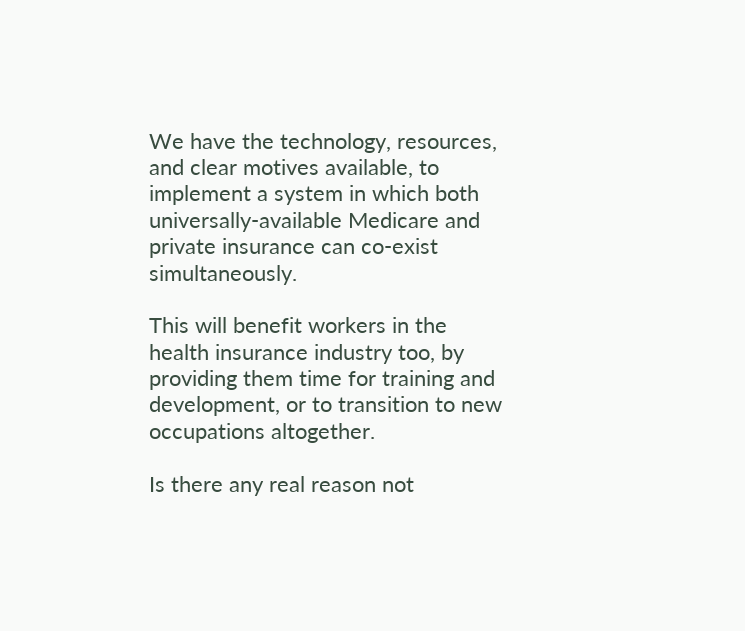We have the technology, resources, and clear motives available, to implement a system in which both universally-available Medicare and private insurance can co-exist simultaneously.

This will benefit workers in the health insurance industry too, by providing them time for training and development, or to transition to new occupations altogether.

Is there any real reason not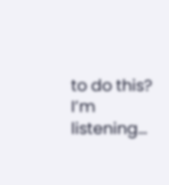to do this? I’m listening…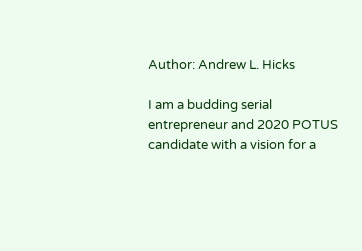Author: Andrew L. Hicks

I am a budding serial entrepreneur and 2020 POTUS candidate with a vision for a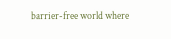barrier-free world where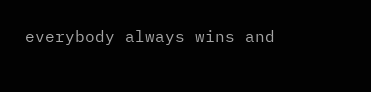everybody always wins and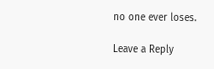no one ever loses.

Leave a Reply